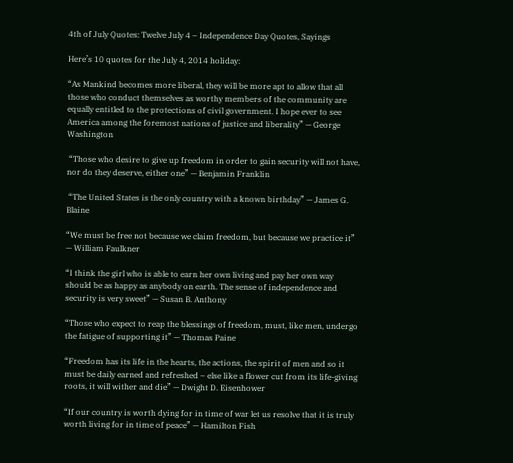4th of July Quotes: Twelve July 4 – Independence Day Quotes, Sayings

Here’s 10 quotes for the July 4, 2014 holiday:

“As Mankind becomes more liberal, they will be more apt to allow that all those who conduct themselves as worthy members of the community are equally entitled to the protections of civil government. I hope ever to see America among the foremost nations of justice and liberality” — George Washington

 “Those who desire to give up freedom in order to gain security will not have, nor do they deserve, either one” — Benjamin Franklin

 “The United States is the only country with a known birthday” — James G. Blaine

“We must be free not because we claim freedom, but because we practice it” — William Faulkner

“I think the girl who is able to earn her own living and pay her own way should be as happy as anybody on earth. The sense of independence and security is very sweet” — Susan B. Anthony

“Those who expect to reap the blessings of freedom, must, like men, undergo the fatigue of supporting it” — Thomas Paine

“Freedom has its life in the hearts, the actions, the spirit of men and so it must be daily earned and refreshed – else like a flower cut from its life-giving roots, it will wither and die” — Dwight D. Eisenhower

“If our country is worth dying for in time of war let us resolve that it is truly worth living for in time of peace” — Hamilton Fish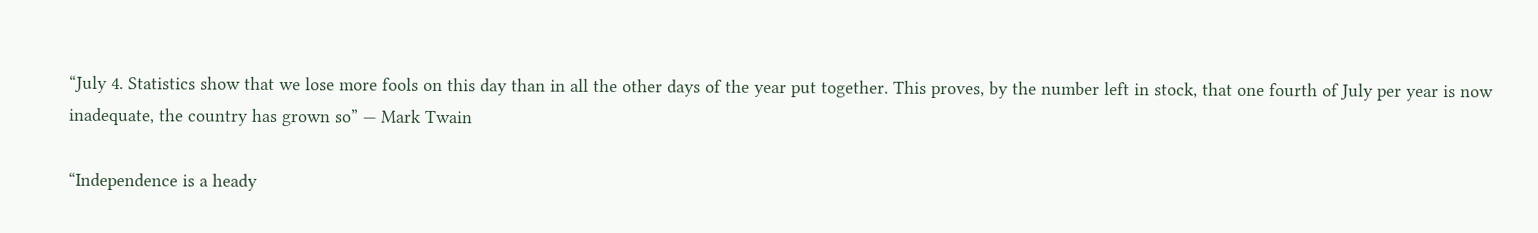“July 4. Statistics show that we lose more fools on this day than in all the other days of the year put together. This proves, by the number left in stock, that one fourth of July per year is now inadequate, the country has grown so” — Mark Twain

“Independence is a heady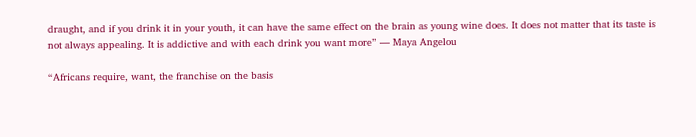draught, and if you drink it in your youth, it can have the same effect on the brain as young wine does. It does not matter that its taste is not always appealing. It is addictive and with each drink you want more” — Maya Angelou

“Africans require, want, the franchise on the basis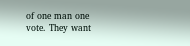of one man one vote. They want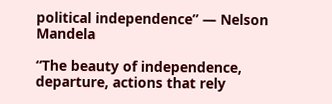political independence” — Nelson Mandela

“The beauty of independence, departure, actions that rely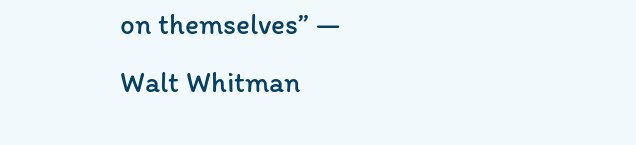on themselves” — Walt Whitman